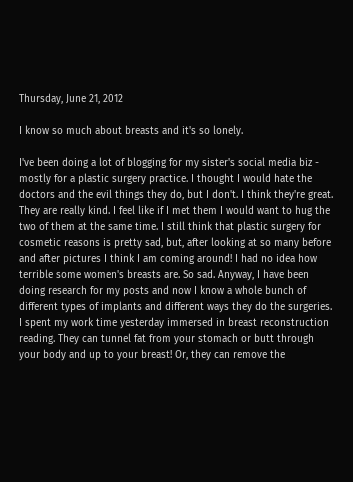Thursday, June 21, 2012

I know so much about breasts and it's so lonely.

I've been doing a lot of blogging for my sister's social media biz - mostly for a plastic surgery practice. I thought I would hate the doctors and the evil things they do, but I don't. I think they're great. They are really kind. I feel like if I met them I would want to hug the two of them at the same time. I still think that plastic surgery for cosmetic reasons is pretty sad, but, after looking at so many before and after pictures I think I am coming around! I had no idea how terrible some women's breasts are. So sad. Anyway, I have been doing research for my posts and now I know a whole bunch of different types of implants and different ways they do the surgeries. I spent my work time yesterday immersed in breast reconstruction reading. They can tunnel fat from your stomach or butt through your body and up to your breast! Or, they can remove the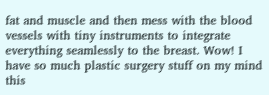fat and muscle and then mess with the blood vessels with tiny instruments to integrate everything seamlessly to the breast. Wow! I have so much plastic surgery stuff on my mind this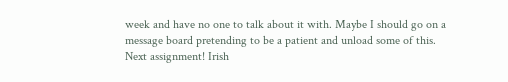week and have no one to talk about it with. Maybe I should go on a message board pretending to be a patient and unload some of this. Next assignment! Irish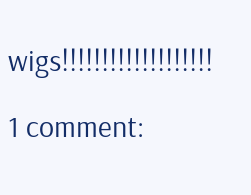wigs!!!!!!!!!!!!!!!!!!!

1 comment: